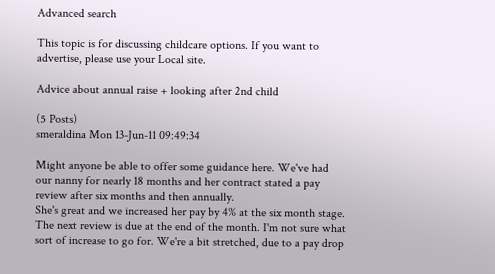Advanced search

This topic is for discussing childcare options. If you want to advertise, please use your Local site.

Advice about annual raise + looking after 2nd child

(5 Posts)
smeraldina Mon 13-Jun-11 09:49:34

Might anyone be able to offer some guidance here. We've had our nanny for nearly 18 months and her contract stated a pay review after six months and then annually.
She's great and we increased her pay by 4% at the six month stage.
The next review is due at the end of the month. I'm not sure what sort of increase to go for. We're a bit stretched, due to a pay drop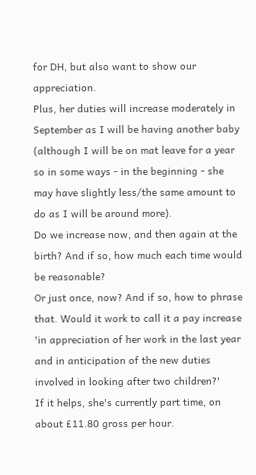for DH, but also want to show our appreciation.
Plus, her duties will increase moderately in September as I will be having another baby (although I will be on mat leave for a year so in some ways - in the beginning - she may have slightly less/the same amount to do as I will be around more).
Do we increase now, and then again at the birth? And if so, how much each time would be reasonable?
Or just once, now? And if so, how to phrase that. Would it work to call it a pay increase 'in appreciation of her work in the last year and in anticipation of the new duties involved in looking after two children?'
If it helps, she's currently part time, on about £11.80 gross per hour.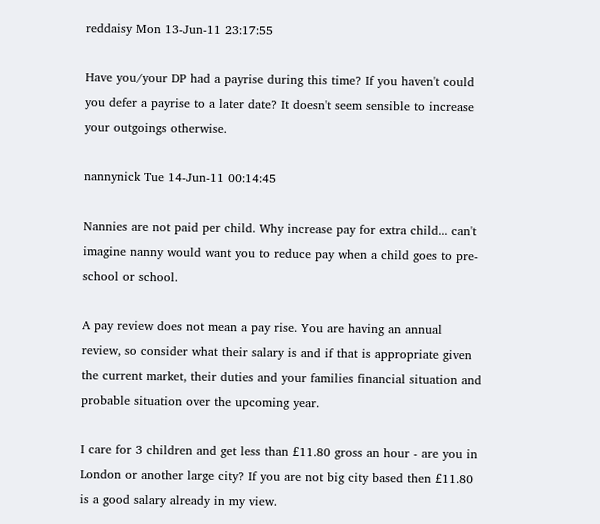reddaisy Mon 13-Jun-11 23:17:55

Have you/your DP had a payrise during this time? If you haven't could you defer a payrise to a later date? It doesn't seem sensible to increase your outgoings otherwise.

nannynick Tue 14-Jun-11 00:14:45

Nannies are not paid per child. Why increase pay for extra child... can't imagine nanny would want you to reduce pay when a child goes to pre-school or school.

A pay review does not mean a pay rise. You are having an annual review, so consider what their salary is and if that is appropriate given the current market, their duties and your families financial situation and probable situation over the upcoming year.

I care for 3 children and get less than £11.80 gross an hour - are you in London or another large city? If you are not big city based then £11.80 is a good salary already in my view.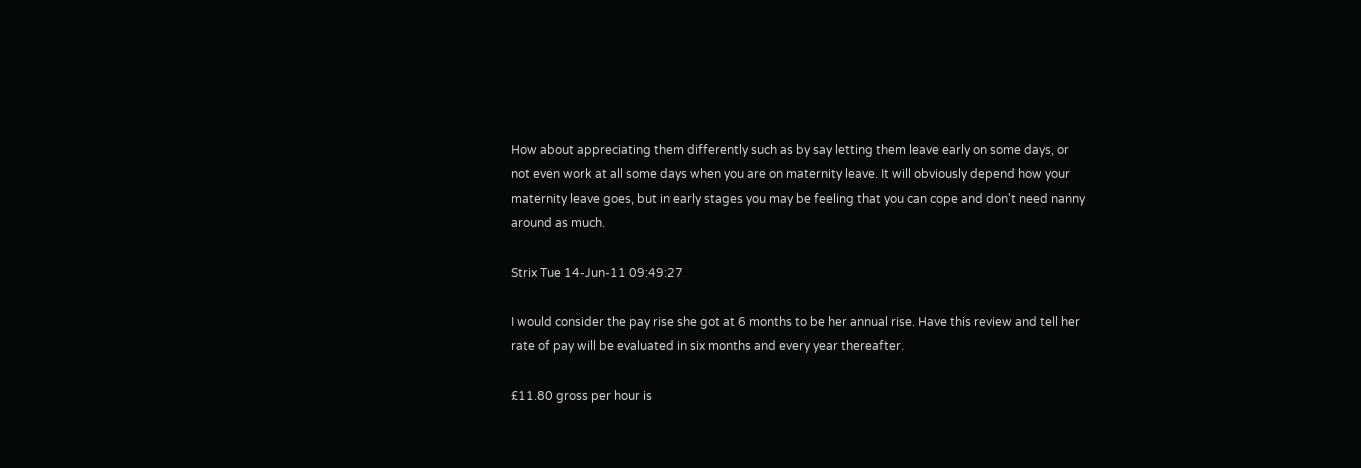How about appreciating them differently such as by say letting them leave early on some days, or not even work at all some days when you are on maternity leave. It will obviously depend how your maternity leave goes, but in early stages you may be feeling that you can cope and don't need nanny around as much.

Strix Tue 14-Jun-11 09:49:27

I would consider the pay rise she got at 6 months to be her annual rise. Have this review and tell her rate of pay will be evaluated in six months and every year thereafter.

£11.80 gross per hour is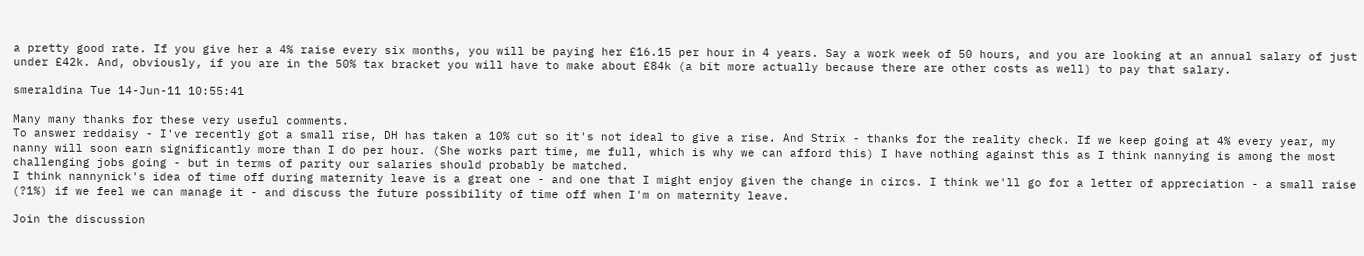a pretty good rate. If you give her a 4% raise every six months, you will be paying her £16.15 per hour in 4 years. Say a work week of 50 hours, and you are looking at an annual salary of just under £42k. And, obviously, if you are in the 50% tax bracket you will have to make about £84k (a bit more actually because there are other costs as well) to pay that salary.

smeraldina Tue 14-Jun-11 10:55:41

Many many thanks for these very useful comments.
To answer reddaisy - I've recently got a small rise, DH has taken a 10% cut so it's not ideal to give a rise. And Strix - thanks for the reality check. If we keep going at 4% every year, my nanny will soon earn significantly more than I do per hour. (She works part time, me full, which is why we can afford this) I have nothing against this as I think nannying is among the most challenging jobs going - but in terms of parity our salaries should probably be matched.
I think nannynick's idea of time off during maternity leave is a great one - and one that I might enjoy given the change in circs. I think we'll go for a letter of appreciation - a small raise (?1%) if we feel we can manage it - and discuss the future possibility of time off when I'm on maternity leave.

Join the discussion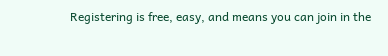Registering is free, easy, and means you can join in the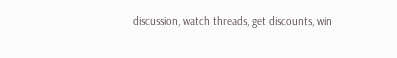discussion, watch threads, get discounts, win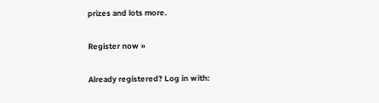prizes and lots more.

Register now »

Already registered? Log in with: